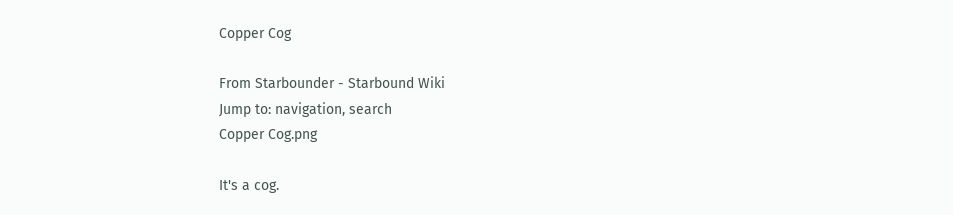Copper Cog

From Starbounder - Starbound Wiki
Jump to: navigation, search
Copper Cog.png

It's a cog.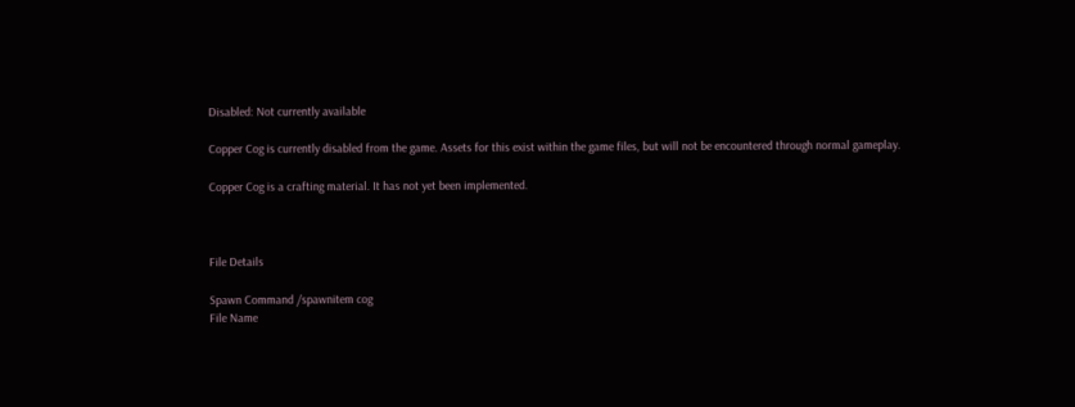Disabled: Not currently available

Copper Cog is currently disabled from the game. Assets for this exist within the game files, but will not be encountered through normal gameplay.

Copper Cog is a crafting material. It has not yet been implemented.



File Details

Spawn Command /spawnitem cog
File Name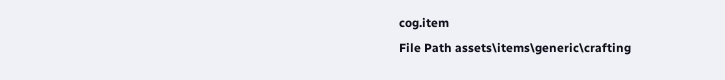cog.item
File Path assets\items\generic\crafting